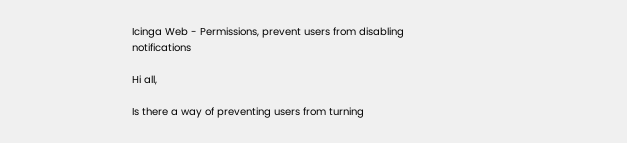Icinga Web - Permissions, prevent users from disabling notifications

Hi all,

Is there a way of preventing users from turning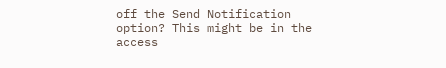off the Send Notification option? This might be in the access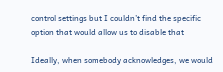control settings but I couldn’t find the specific option that would allow us to disable that

Ideally, when somebody acknowledges, we would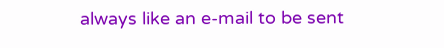always like an e-mail to be sent